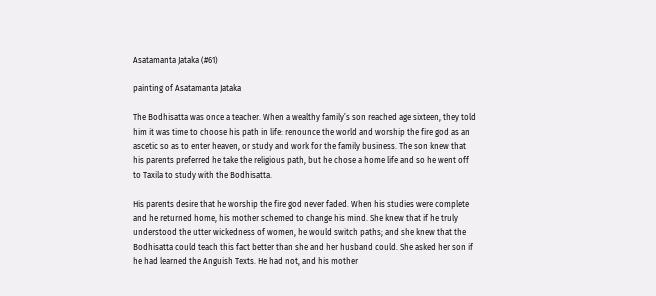Asatamanta Jataka (#61)

painting of Asatamanta Jataka

The Bodhisatta was once a teacher. When a wealthy family’s son reached age sixteen, they told him it was time to choose his path in life: renounce the world and worship the fire god as an ascetic so as to enter heaven, or study and work for the family business. The son knew that his parents preferred he take the religious path, but he chose a home life and so he went off to Taxila to study with the Bodhisatta.

His parents desire that he worship the fire god never faded. When his studies were complete and he returned home, his mother schemed to change his mind. She knew that if he truly understood the utter wickedness of women, he would switch paths; and she knew that the Bodhisatta could teach this fact better than she and her husband could. She asked her son if he had learned the Anguish Texts. He had not, and his mother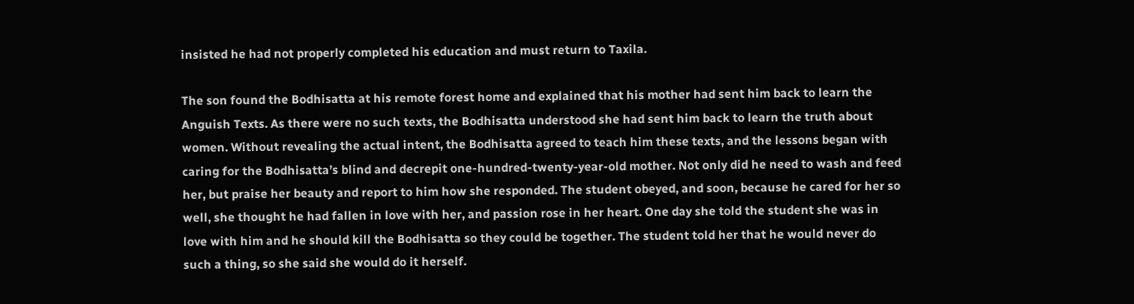insisted he had not properly completed his education and must return to Taxila.

The son found the Bodhisatta at his remote forest home and explained that his mother had sent him back to learn the Anguish Texts. As there were no such texts, the Bodhisatta understood she had sent him back to learn the truth about women. Without revealing the actual intent, the Bodhisatta agreed to teach him these texts, and the lessons began with caring for the Bodhisatta’s blind and decrepit one-hundred-twenty-year-old mother. Not only did he need to wash and feed her, but praise her beauty and report to him how she responded. The student obeyed, and soon, because he cared for her so well, she thought he had fallen in love with her, and passion rose in her heart. One day she told the student she was in love with him and he should kill the Bodhisatta so they could be together. The student told her that he would never do such a thing, so she said she would do it herself.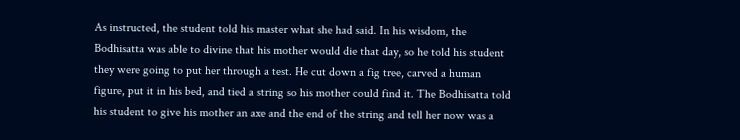As instructed, the student told his master what she had said. In his wisdom, the Bodhisatta was able to divine that his mother would die that day, so he told his student they were going to put her through a test. He cut down a fig tree, carved a human figure, put it in his bed, and tied a string so his mother could find it. The Bodhisatta told his student to give his mother an axe and the end of the string and tell her now was a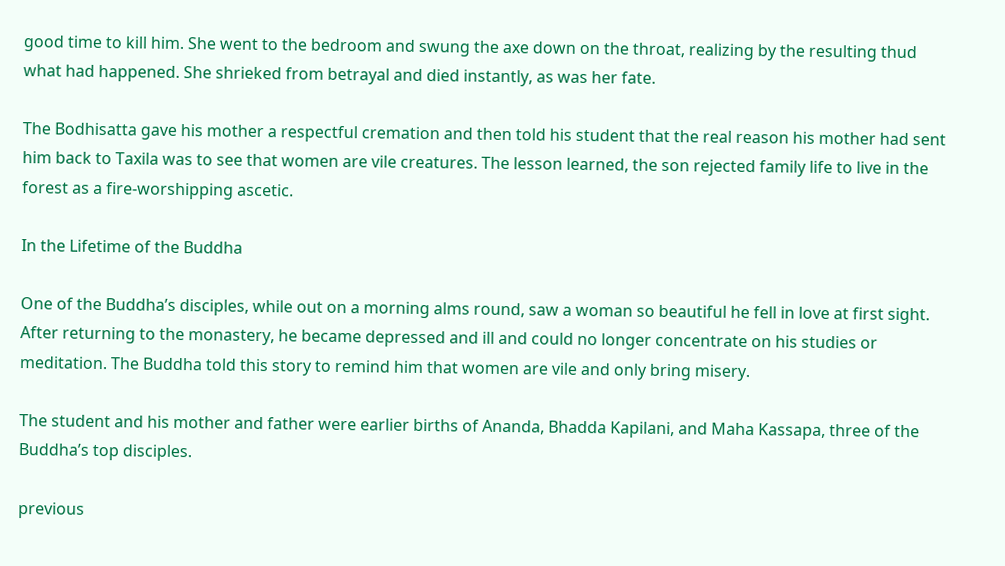good time to kill him. She went to the bedroom and swung the axe down on the throat, realizing by the resulting thud what had happened. She shrieked from betrayal and died instantly, as was her fate.

The Bodhisatta gave his mother a respectful cremation and then told his student that the real reason his mother had sent him back to Taxila was to see that women are vile creatures. The lesson learned, the son rejected family life to live in the forest as a fire-worshipping ascetic.

In the Lifetime of the Buddha

One of the Buddha’s disciples, while out on a morning alms round, saw a woman so beautiful he fell in love at first sight. After returning to the monastery, he became depressed and ill and could no longer concentrate on his studies or meditation. The Buddha told this story to remind him that women are vile and only bring misery.

The student and his mother and father were earlier births of Ananda, Bhadda Kapilani, and Maha Kassapa, three of the Buddha’s top disciples.

previous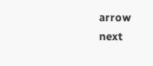arrow                next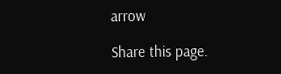arrow

Share this page.